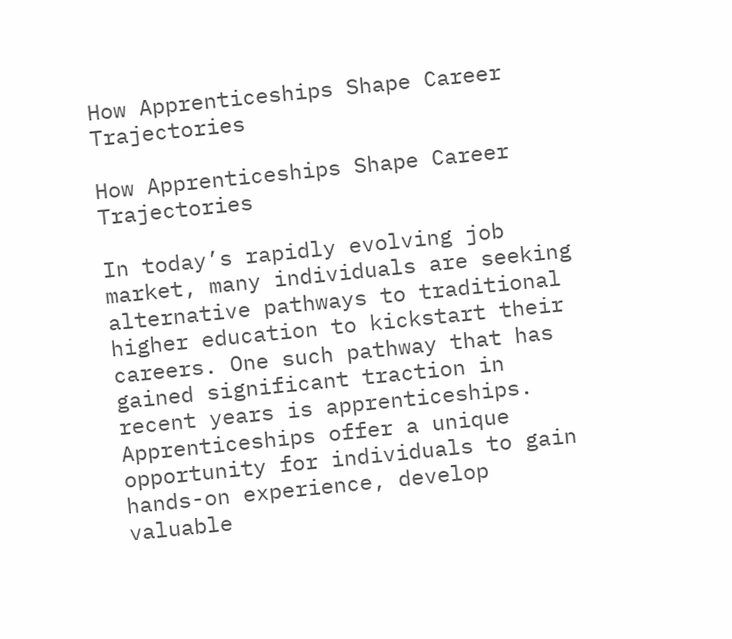How Apprenticeships Shape Career Trajectories

How Apprenticeships Shape Career Trajectories

In today’s rapidly evolving job market, many individuals are seeking alternative pathways to traditional higher education to kickstart their careers. One such pathway that has gained significant traction in recent years is apprenticeships. Apprenticeships offer a unique opportunity for individuals to gain hands-on experience, develop valuable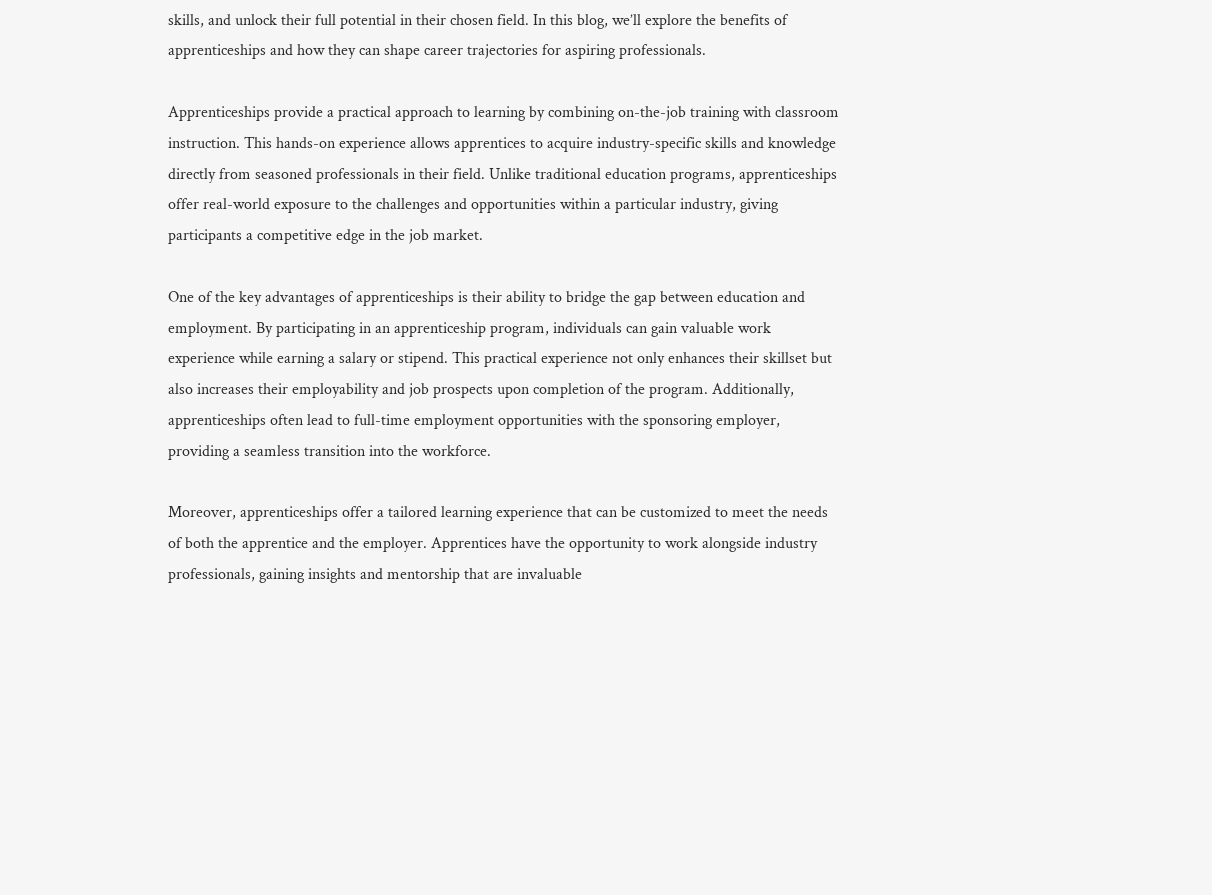skills, and unlock their full potential in their chosen field. In this blog, we’ll explore the benefits of apprenticeships and how they can shape career trajectories for aspiring professionals.

Apprenticeships provide a practical approach to learning by combining on-the-job training with classroom instruction. This hands-on experience allows apprentices to acquire industry-specific skills and knowledge directly from seasoned professionals in their field. Unlike traditional education programs, apprenticeships offer real-world exposure to the challenges and opportunities within a particular industry, giving participants a competitive edge in the job market.

One of the key advantages of apprenticeships is their ability to bridge the gap between education and employment. By participating in an apprenticeship program, individuals can gain valuable work experience while earning a salary or stipend. This practical experience not only enhances their skillset but also increases their employability and job prospects upon completion of the program. Additionally, apprenticeships often lead to full-time employment opportunities with the sponsoring employer, providing a seamless transition into the workforce.

Moreover, apprenticeships offer a tailored learning experience that can be customized to meet the needs of both the apprentice and the employer. Apprentices have the opportunity to work alongside industry professionals, gaining insights and mentorship that are invaluable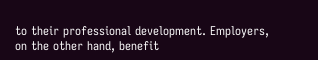to their professional development. Employers, on the other hand, benefit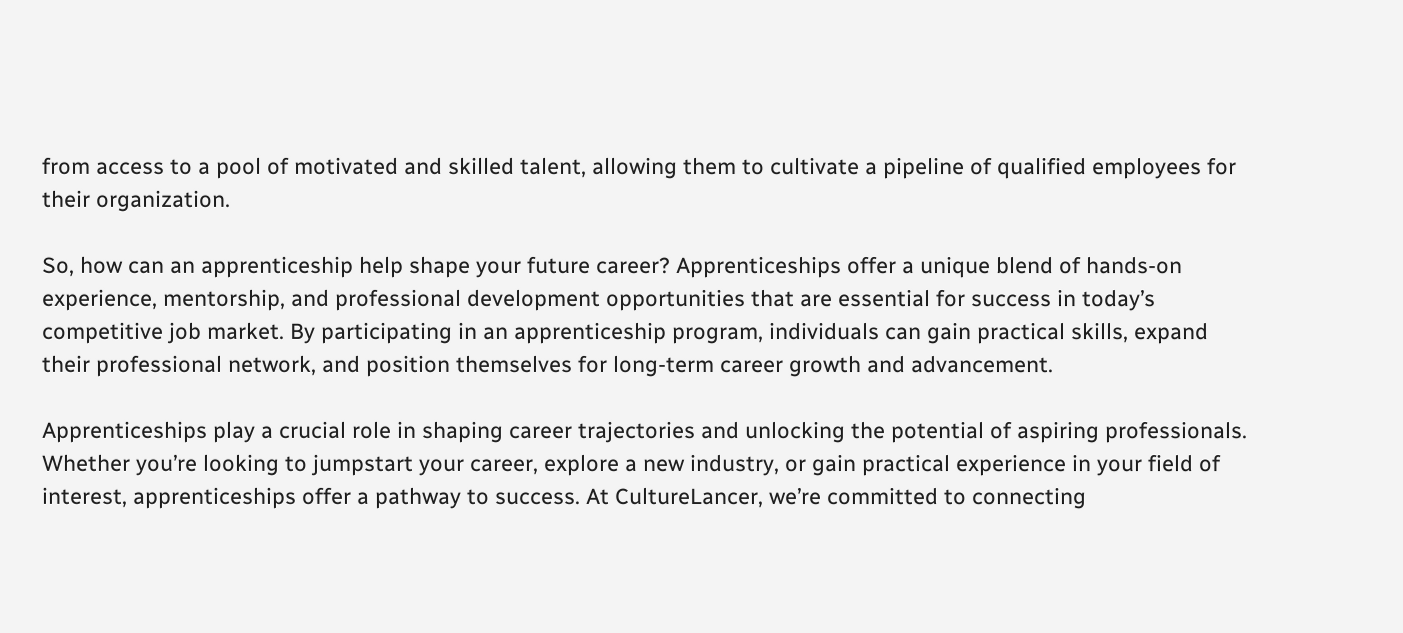from access to a pool of motivated and skilled talent, allowing them to cultivate a pipeline of qualified employees for their organization.

So, how can an apprenticeship help shape your future career? Apprenticeships offer a unique blend of hands-on experience, mentorship, and professional development opportunities that are essential for success in today’s competitive job market. By participating in an apprenticeship program, individuals can gain practical skills, expand their professional network, and position themselves for long-term career growth and advancement.

Apprenticeships play a crucial role in shaping career trajectories and unlocking the potential of aspiring professionals. Whether you’re looking to jumpstart your career, explore a new industry, or gain practical experience in your field of interest, apprenticeships offer a pathway to success. At CultureLancer, we’re committed to connecting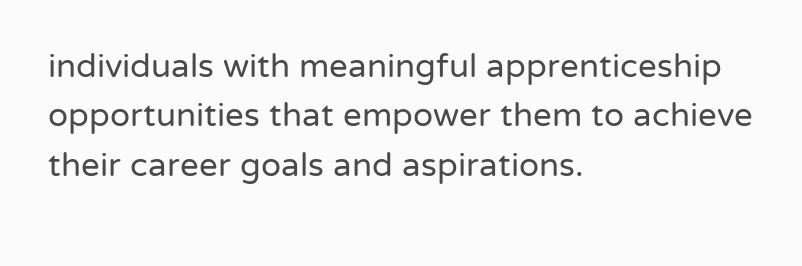individuals with meaningful apprenticeship opportunities that empower them to achieve their career goals and aspirations.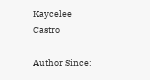Kaycelee Castro

Author Since: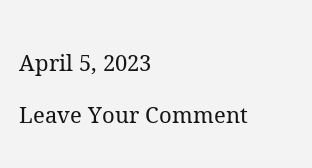April 5, 2023

Leave Your Comment